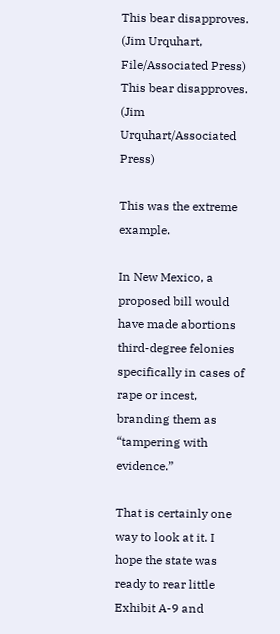This bear disapproves. (Jim Urquhart, File/Associated Press) This bear disapproves. (Jim Urquhart/Associated Press)

This was the extreme example.

In New Mexico, a proposed bill would have made abortions third-degree felonies specifically in cases of rape or incest, branding them as “tampering with evidence.”

That is certainly one way to look at it. I hope the state was ready to rear little Exhibit A-9 and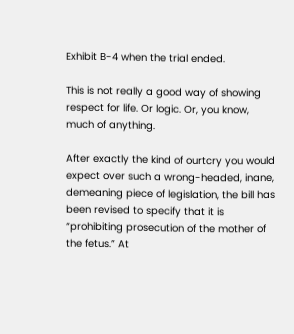Exhibit B-4 when the trial ended.

This is not really a good way of showing respect for life. Or logic. Or, you know, much of anything.

After exactly the kind of ourtcry you would expect over such a wrong-headed, inane, demeaning piece of legislation, the bill has been revised to specify that it is “prohibiting prosecution of the mother of the fetus.” At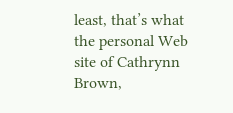least, that’s what the personal Web site of Cathrynn Brown,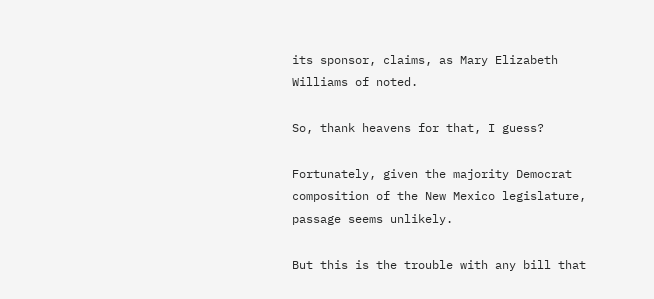its sponsor, claims, as Mary Elizabeth Williams of noted.

So, thank heavens for that, I guess?

Fortunately, given the majority Democrat composition of the New Mexico legislature, passage seems unlikely.

But this is the trouble with any bill that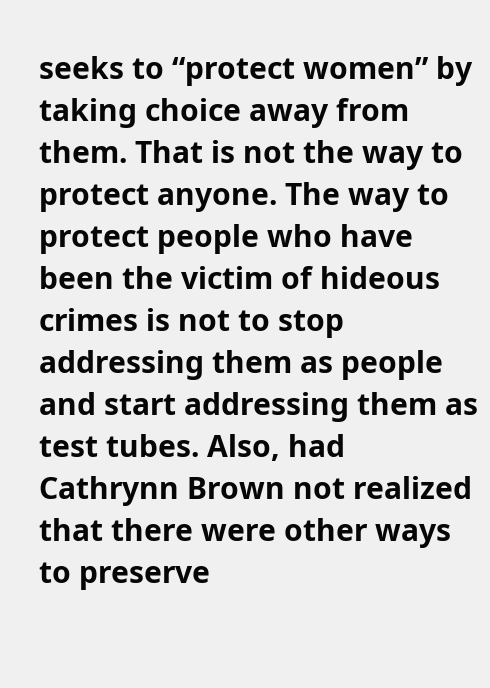seeks to “protect women” by taking choice away from them. That is not the way to protect anyone. The way to protect people who have been the victim of hideous crimes is not to stop addressing them as people and start addressing them as test tubes. Also, had Cathrynn Brown not realized that there were other ways to preserve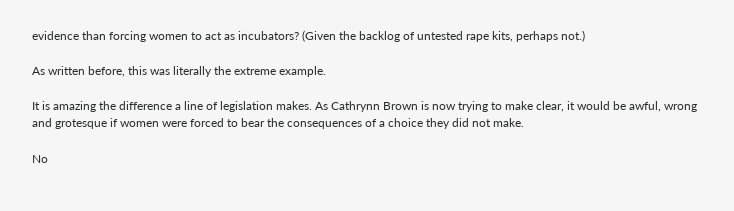evidence than forcing women to act as incubators? (Given the backlog of untested rape kits, perhaps not.)

As written before, this was literally the extreme example.

It is amazing the difference a line of legislation makes. As Cathrynn Brown is now trying to make clear, it would be awful, wrong and grotesque if women were forced to bear the consequences of a choice they did not make.

No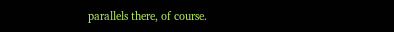parallels there, of course.